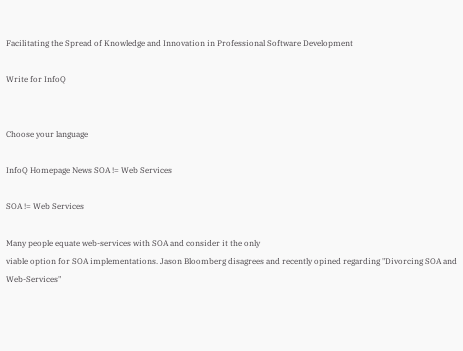Facilitating the Spread of Knowledge and Innovation in Professional Software Development

Write for InfoQ


Choose your language

InfoQ Homepage News SOA != Web Services

SOA != Web Services

Many people equate web-services with SOA and consider it the only
viable option for SOA implementations. Jason Bloomberg disagrees and recently opined regarding "Divorcing SOA and Web-Services"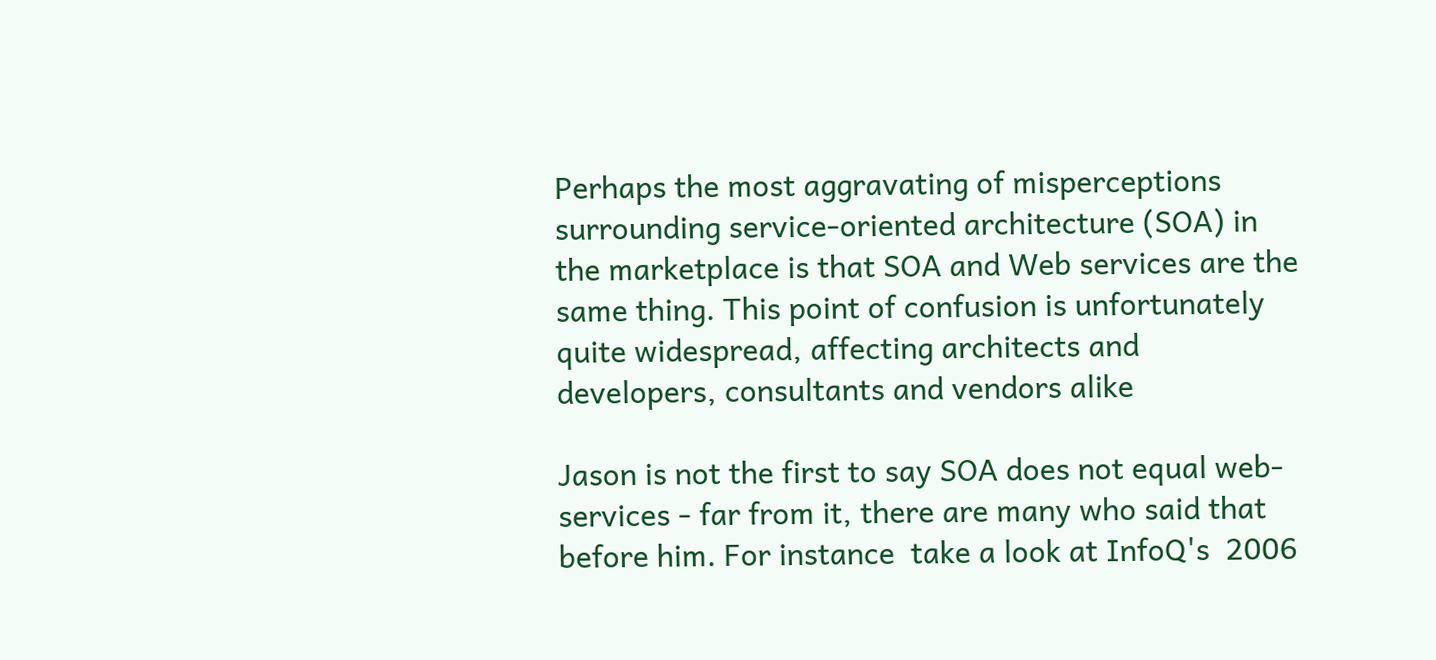Perhaps the most aggravating of misperceptions surrounding service-oriented architecture (SOA) in the marketplace is that SOA and Web services are the same thing. This point of confusion is unfortunately quite widespread, affecting architects and developers, consultants and vendors alike

Jason is not the first to say SOA does not equal web-services - far from it, there are many who said that before him. For instance  take a look at InfoQ's  2006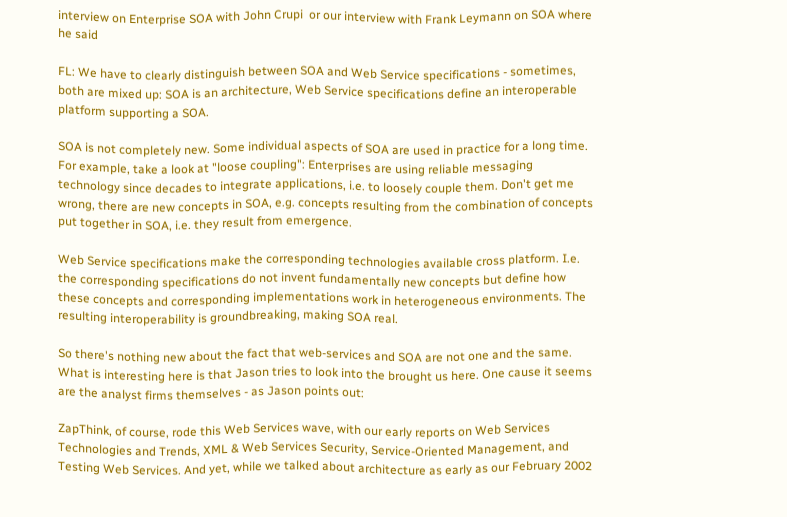interview on Enterprise SOA with John Crupi  or our interview with Frank Leymann on SOA where he said

FL: We have to clearly distinguish between SOA and Web Service specifications - sometimes, both are mixed up: SOA is an architecture, Web Service specifications define an interoperable platform supporting a SOA.

SOA is not completely new. Some individual aspects of SOA are used in practice for a long time. For example, take a look at "loose coupling": Enterprises are using reliable messaging technology since decades to integrate applications, i.e. to loosely couple them. Don't get me wrong, there are new concepts in SOA, e.g. concepts resulting from the combination of concepts put together in SOA, i.e. they result from emergence.

Web Service specifications make the corresponding technologies available cross platform. I.e. the corresponding specifications do not invent fundamentally new concepts but define how these concepts and corresponding implementations work in heterogeneous environments. The resulting interoperability is groundbreaking, making SOA real.

So there's nothing new about the fact that web-services and SOA are not one and the same. What is interesting here is that Jason tries to look into the brought us here. One cause it seems are the analyst firms themselves - as Jason points out:

ZapThink, of course, rode this Web Services wave, with our early reports on Web Services Technologies and Trends, XML & Web Services Security, Service-Oriented Management, and Testing Web Services. And yet, while we talked about architecture as early as our February 2002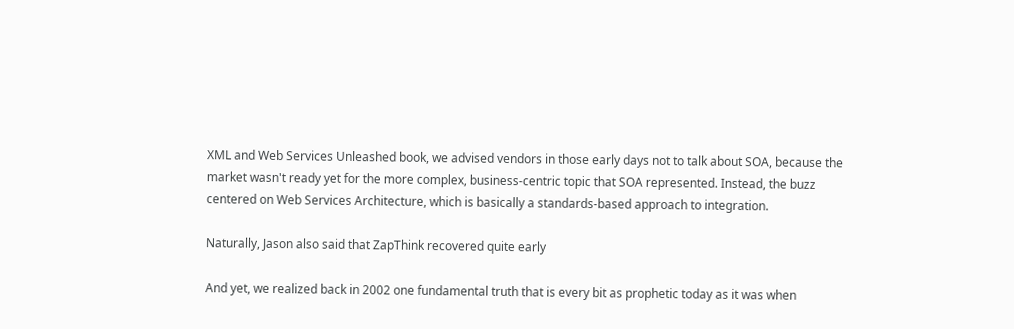XML and Web Services Unleashed book, we advised vendors in those early days not to talk about SOA, because the market wasn't ready yet for the more complex, business-centric topic that SOA represented. Instead, the buzz centered on Web Services Architecture, which is basically a standards-based approach to integration.

Naturally, Jason also said that ZapThink recovered quite early

And yet, we realized back in 2002 one fundamental truth that is every bit as prophetic today as it was when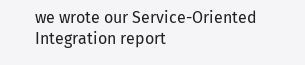we wrote our Service-Oriented Integration report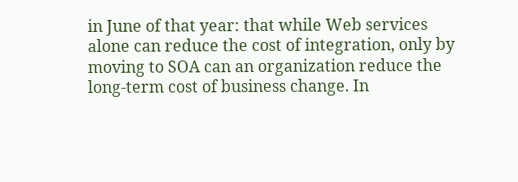in June of that year: that while Web services alone can reduce the cost of integration, only by moving to SOA can an organization reduce the long-term cost of business change. In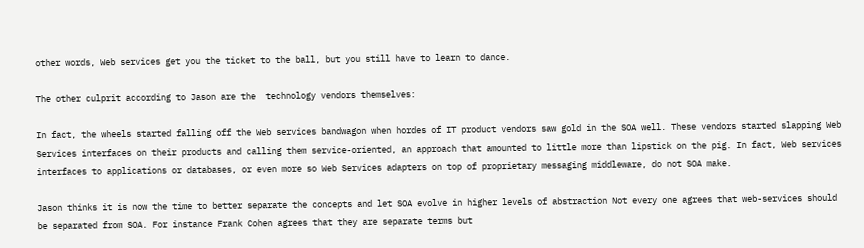other words, Web services get you the ticket to the ball, but you still have to learn to dance.

The other culprit according to Jason are the  technology vendors themselves:

In fact, the wheels started falling off the Web services bandwagon when hordes of IT product vendors saw gold in the SOA well. These vendors started slapping Web Services interfaces on their products and calling them service-oriented, an approach that amounted to little more than lipstick on the pig. In fact, Web services interfaces to applications or databases, or even more so Web Services adapters on top of proprietary messaging middleware, do not SOA make.

Jason thinks it is now the time to better separate the concepts and let SOA evolve in higher levels of abstraction Not every one agrees that web-services should be separated from SOA. For instance Frank Cohen agrees that they are separate terms but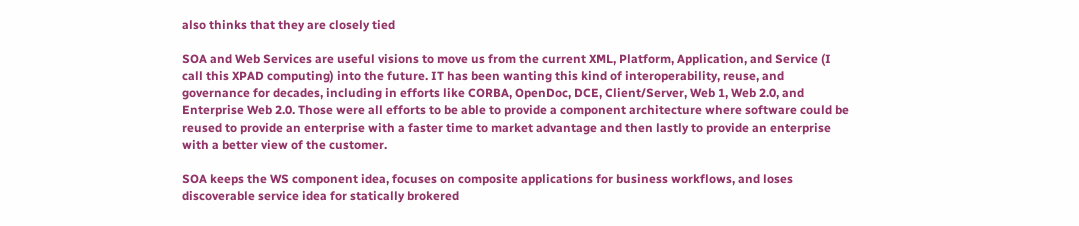also thinks that they are closely tied

SOA and Web Services are useful visions to move us from the current XML, Platform, Application, and Service (I call this XPAD computing) into the future. IT has been wanting this kind of interoperability, reuse, and governance for decades, including in efforts like CORBA, OpenDoc, DCE, Client/Server, Web 1, Web 2.0, and Enterprise Web 2.0. Those were all efforts to be able to provide a component architecture where software could be reused to provide an enterprise with a faster time to market advantage and then lastly to provide an enterprise with a better view of the customer.

SOA keeps the WS component idea, focuses on composite applications for business workflows, and loses discoverable service idea for statically brokered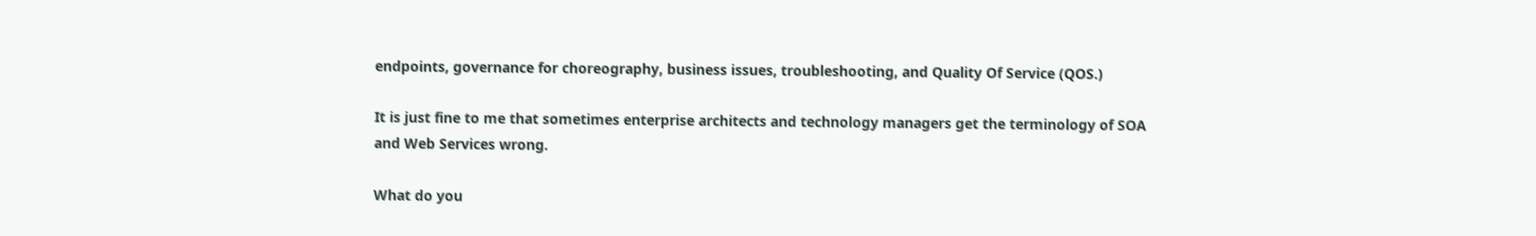endpoints, governance for choreography, business issues, troubleshooting, and Quality Of Service (QOS.)

It is just fine to me that sometimes enterprise architects and technology managers get the terminology of SOA and Web Services wrong.

What do you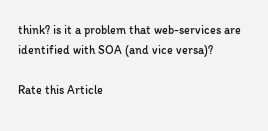think? is it a problem that web-services are identified with SOA (and vice versa)?

Rate this Article